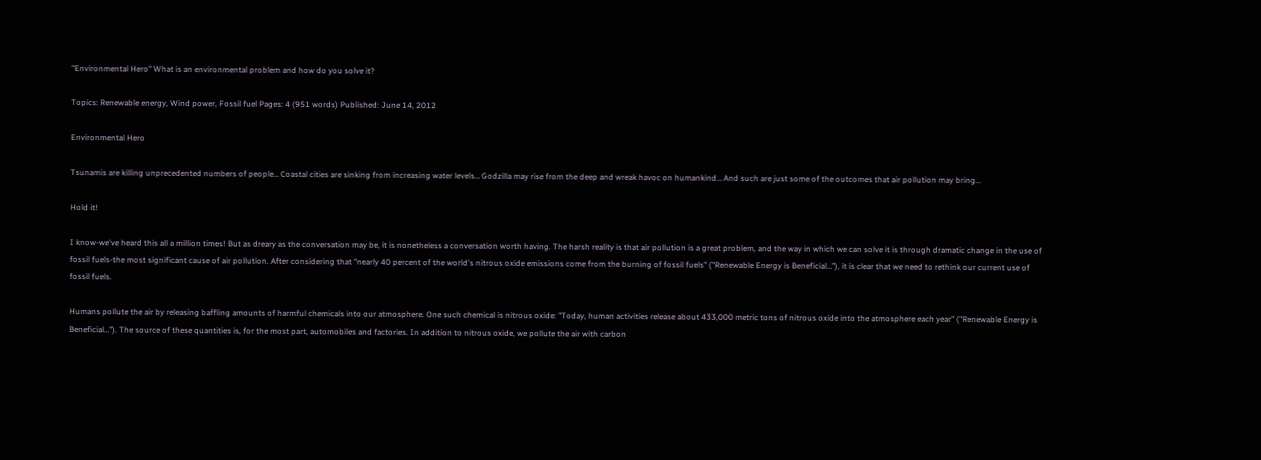"Environmental Hero" What is an environmental problem and how do you solve it?

Topics: Renewable energy, Wind power, Fossil fuel Pages: 4 (951 words) Published: June 14, 2012

Environmental Hero

Tsunamis are killing unprecedented numbers of people… Coastal cities are sinking from increasing water levels… Godzilla may rise from the deep and wreak havoc on humankind… And such are just some of the outcomes that air pollution may bring…

Hold it!

I know-we've heard this all a million times! But as dreary as the conversation may be, it is nonetheless a conversation worth having. The harsh reality is that air pollution is a great problem, and the way in which we can solve it is through dramatic change in the use of fossil fuels-the most significant cause of air pollution. After considering that "nearly 40 percent of the world's nitrous oxide emissions come from the burning of fossil fuels" ("Renewable Energy is Beneficial…"), it is clear that we need to rethink our current use of fossil fuels.

Humans pollute the air by releasing baffling amounts of harmful chemicals into our atmosphere. One such chemical is nitrous oxide: "Today, human activities release about 433,000 metric tons of nitrous oxide into the atmosphere each year" ("Renewable Energy is Beneficial…"). The source of these quantities is, for the most part, automobiles and factories. In addition to nitrous oxide, we pollute the air with carbon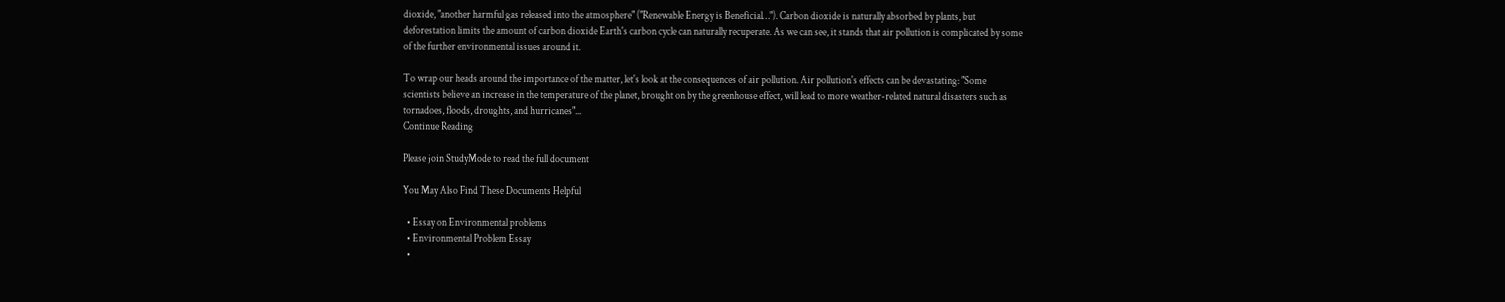dioxide, "another harmful gas released into the atmosphere" ("Renewable Energy is Beneficial…"). Carbon dioxide is naturally absorbed by plants, but deforestation limits the amount of carbon dioxide Earth's carbon cycle can naturally recuperate. As we can see, it stands that air pollution is complicated by some of the further environmental issues around it.

To wrap our heads around the importance of the matter, let's look at the consequences of air pollution. Air pollution's effects can be devastating: "Some scientists believe an increase in the temperature of the planet, brought on by the greenhouse effect, will lead to more weather-related natural disasters such as tornadoes, floods, droughts, and hurricanes"...
Continue Reading

Please join StudyMode to read the full document

You May Also Find These Documents Helpful

  • Essay on Environmental problems
  • Environmental Problem Essay
  •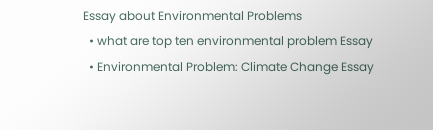Essay about Environmental Problems
  • what are top ten environmental problem Essay
  • Environmental Problem: Climate Change Essay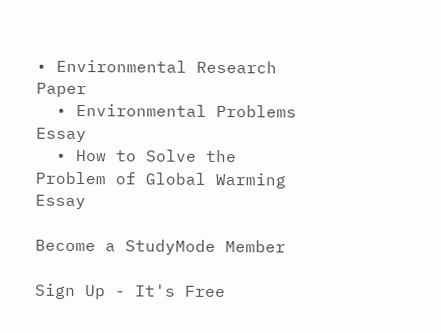• Environmental Research Paper
  • Environmental Problems Essay
  • How to Solve the Problem of Global Warming Essay

Become a StudyMode Member

Sign Up - It's Free